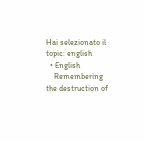Hai selezionato il topic: english
  • English
    Remembering the destruction of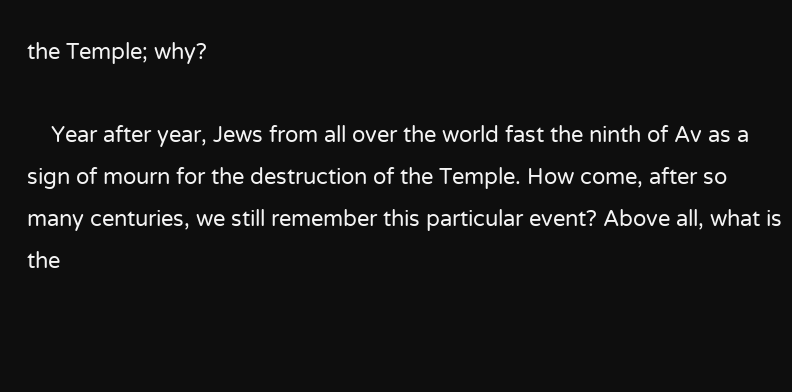the Temple; why?

    Year after year, Jews from all over the world fast the ninth of Av as a sign of mourn for the destruction of the Temple. How come, after so many centuries, we still remember this particular event? Above all, what is the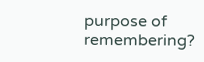purpose of remembering?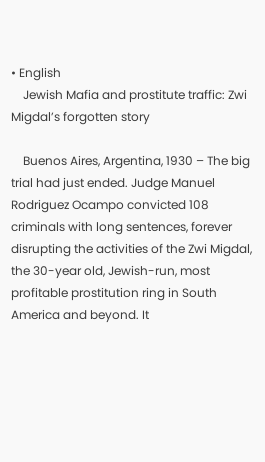• English
    Jewish Mafia and prostitute traffic: Zwi Migdal’s forgotten story

    Buenos Aires, Argentina, 1930 – The big trial had just ended. Judge Manuel Rodriguez Ocampo convicted 108 criminals with long sentences, forever disrupting the activities of the Zwi Migdal, the 30-year old, Jewish-run, most profitable prostitution ring in South America and beyond. It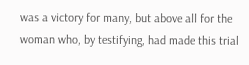was a victory for many, but above all for the woman who, by testifying, had made this trial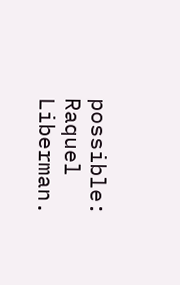possible: Raquel Liberman.